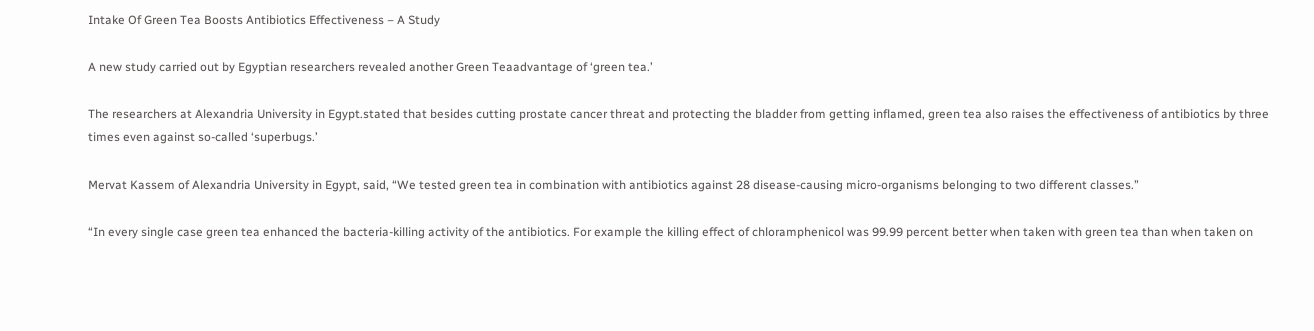Intake Of Green Tea Boosts Antibiotics Effectiveness – A Study

A new study carried out by Egyptian researchers revealed another Green Teaadvantage of ‘green tea.’

The researchers at Alexandria University in Egypt.stated that besides cutting prostate cancer threat and protecting the bladder from getting inflamed, green tea also raises the effectiveness of antibiotics by three times even against so-called ‘superbugs.’

Mervat Kassem of Alexandria University in Egypt, said, “We tested green tea in combination with antibiotics against 28 disease-causing micro-organisms belonging to two different classes.”

“In every single case green tea enhanced the bacteria-killing activity of the antibiotics. For example the killing effect of chloramphenicol was 99.99 percent better when taken with green tea than when taken on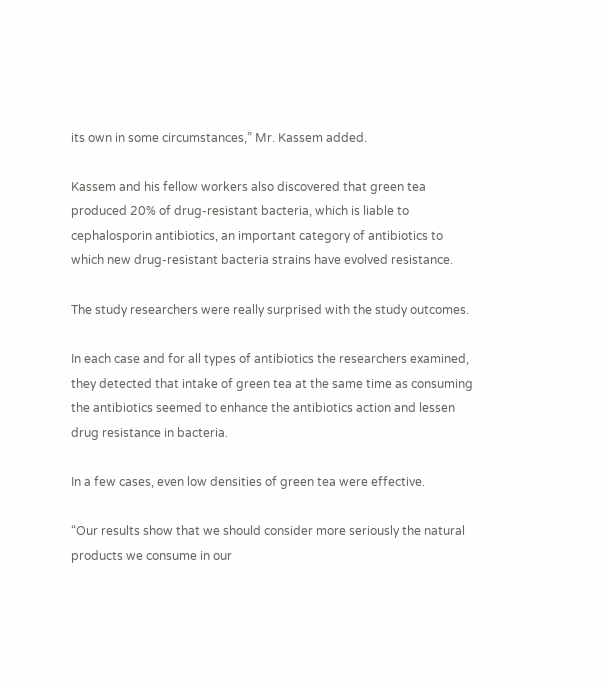its own in some circumstances,” Mr. Kassem added.

Kassem and his fellow workers also discovered that green tea produced 20% of drug-resistant bacteria, which is liable to cephalosporin antibiotics, an important category of antibiotics to which new drug-resistant bacteria strains have evolved resistance.

The study researchers were really surprised with the study outcomes.

In each case and for all types of antibiotics the researchers examined, they detected that intake of green tea at the same time as consuming the antibiotics seemed to enhance the antibiotics action and lessen drug resistance in bacteria.

In a few cases, even low densities of green tea were effective.

“Our results show that we should consider more seriously the natural products we consume in our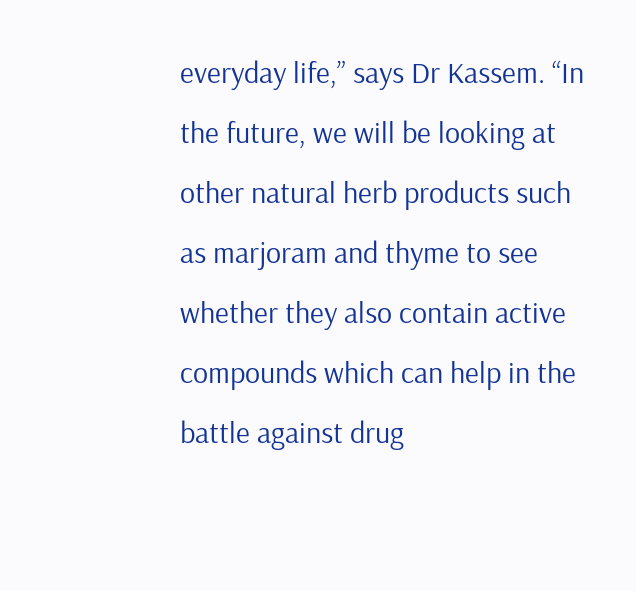everyday life,” says Dr Kassem. “In the future, we will be looking at other natural herb products such as marjoram and thyme to see whether they also contain active compounds which can help in the battle against drug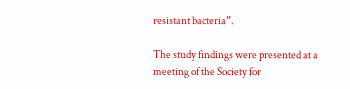resistant bacteria”.

The study findings were presented at a meeting of the Society for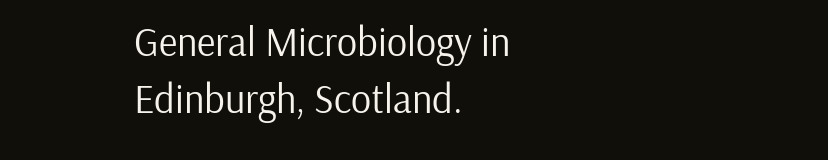General Microbiology in Edinburgh, Scotland.